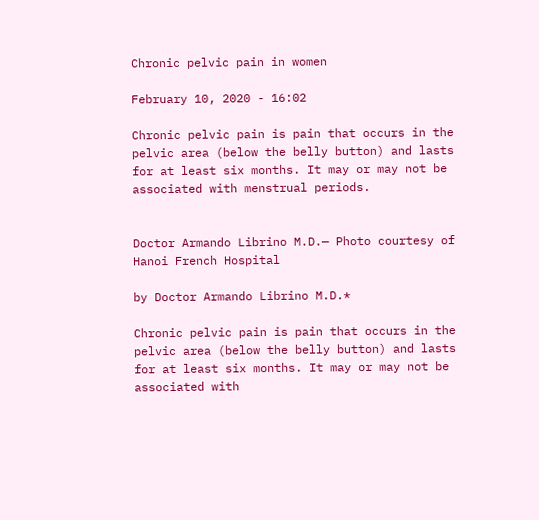Chronic pelvic pain in women

February 10, 2020 - 16:02

Chronic pelvic pain is pain that occurs in the pelvic area (below the belly button) and lasts for at least six months. It may or may not be associated with menstrual periods.


Doctor Armando Librino M.D.— Photo courtesy of Hanoi French Hospital

by Doctor Armando Librino M.D.*

Chronic pelvic pain is pain that occurs in the pelvic area (below the belly button) and lasts for at least six months. It may or may not be associated with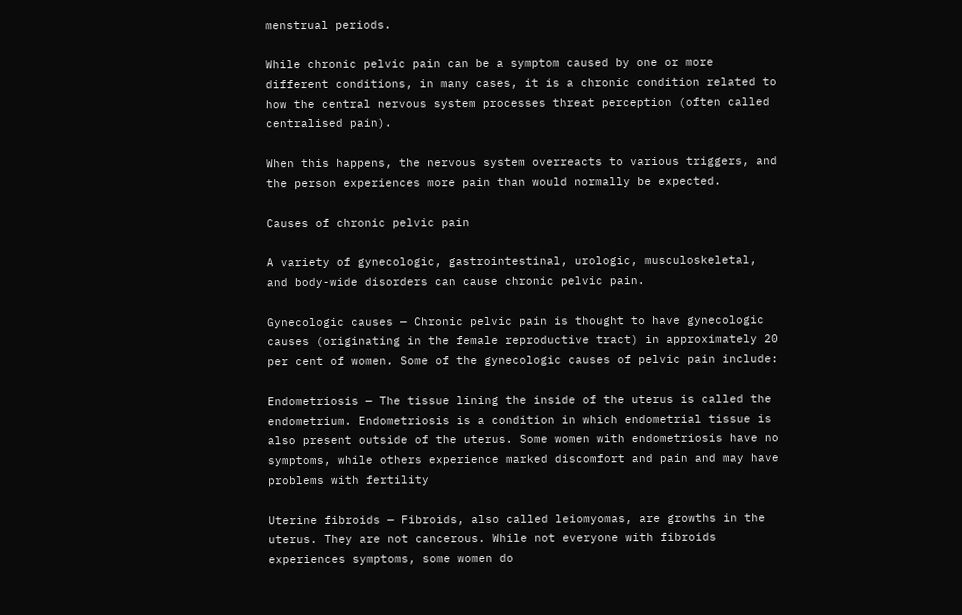menstrual periods.

While chronic pelvic pain can be a symptom caused by one or more different conditions, in many cases, it is a chronic condition related to how the central nervous system processes threat perception (often called centralised pain).

When this happens, the nervous system overreacts to various triggers, and the person experiences more pain than would normally be expected.

Causes of chronic pelvic pain

A variety of gynecologic, gastrointestinal, urologic, musculoskeletal, and body-wide disorders can cause chronic pelvic pain.

Gynecologic causes — Chronic pelvic pain is thought to have gynecologic causes (originating in the female reproductive tract) in approximately 20 per cent of women. Some of the gynecologic causes of pelvic pain include:

Endometriosis — The tissue lining the inside of the uterus is called the endometrium. Endometriosis is a condition in which endometrial tissue is also present outside of the uterus. Some women with endometriosis have no symptoms, while others experience marked discomfort and pain and may have problems with fertility

Uterine fibroids — Fibroids, also called leiomyomas, are growths in the uterus. They are not cancerous. While not everyone with fibroids experiences symptoms, some women do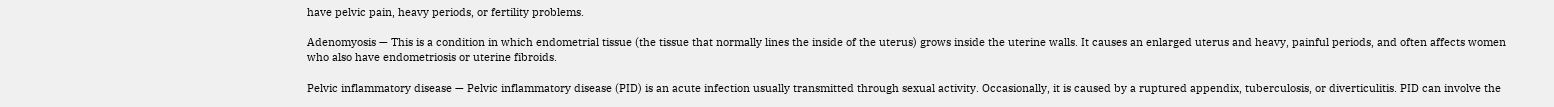have pelvic pain, heavy periods, or fertility problems.

Adenomyosis — This is a condition in which endometrial tissue (the tissue that normally lines the inside of the uterus) grows inside the uterine walls. It causes an enlarged uterus and heavy, painful periods, and often affects women who also have endometriosis or uterine fibroids.

Pelvic inflammatory disease — Pelvic inflammatory disease (PID) is an acute infection usually transmitted through sexual activity. Occasionally, it is caused by a ruptured appendix, tuberculosis, or diverticulitis. PID can involve the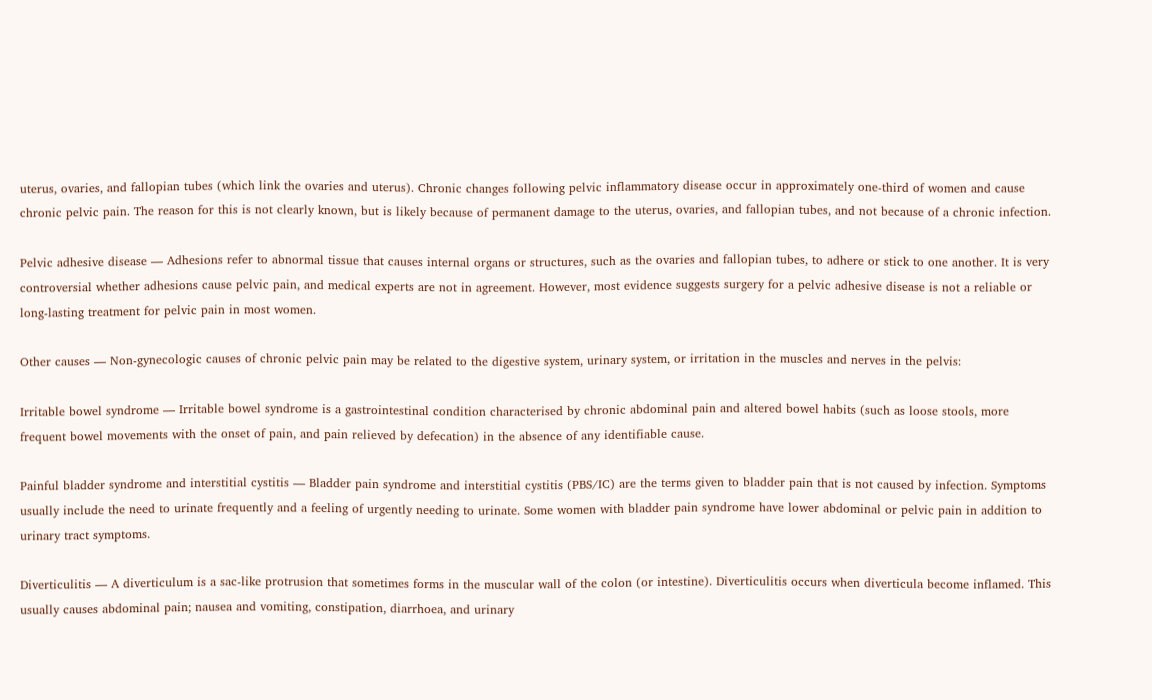uterus, ovaries, and fallopian tubes (which link the ovaries and uterus). Chronic changes following pelvic inflammatory disease occur in approximately one-third of women and cause chronic pelvic pain. The reason for this is not clearly known, but is likely because of permanent damage to the uterus, ovaries, and fallopian tubes, and not because of a chronic infection.

Pelvic adhesive disease — Adhesions refer to abnormal tissue that causes internal organs or structures, such as the ovaries and fallopian tubes, to adhere or stick to one another. It is very controversial whether adhesions cause pelvic pain, and medical experts are not in agreement. However, most evidence suggests surgery for a pelvic adhesive disease is not a reliable or long-lasting treatment for pelvic pain in most women.

Other causes — Non-gynecologic causes of chronic pelvic pain may be related to the digestive system, urinary system, or irritation in the muscles and nerves in the pelvis:

Irritable bowel syndrome — Irritable bowel syndrome is a gastrointestinal condition characterised by chronic abdominal pain and altered bowel habits (such as loose stools, more frequent bowel movements with the onset of pain, and pain relieved by defecation) in the absence of any identifiable cause.

Painful bladder syndrome and interstitial cystitis — Bladder pain syndrome and interstitial cystitis (PBS/IC) are the terms given to bladder pain that is not caused by infection. Symptoms usually include the need to urinate frequently and a feeling of urgently needing to urinate. Some women with bladder pain syndrome have lower abdominal or pelvic pain in addition to urinary tract symptoms.

Diverticulitis — A diverticulum is a sac-like protrusion that sometimes forms in the muscular wall of the colon (or intestine). Diverticulitis occurs when diverticula become inflamed. This usually causes abdominal pain; nausea and vomiting, constipation, diarrhoea, and urinary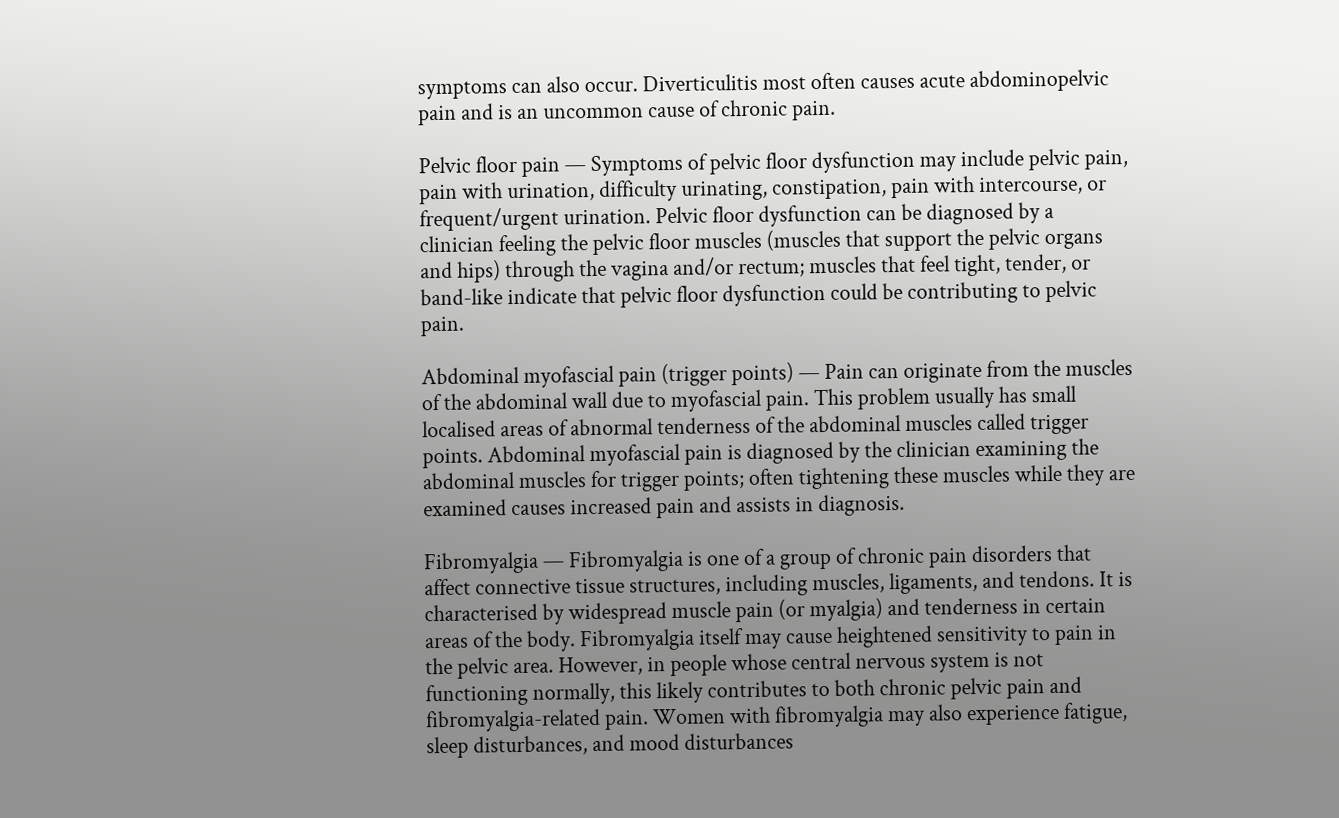symptoms can also occur. Diverticulitis most often causes acute abdominopelvic pain and is an uncommon cause of chronic pain.

Pelvic floor pain — Symptoms of pelvic floor dysfunction may include pelvic pain, pain with urination, difficulty urinating, constipation, pain with intercourse, or frequent/urgent urination. Pelvic floor dysfunction can be diagnosed by a clinician feeling the pelvic floor muscles (muscles that support the pelvic organs and hips) through the vagina and/or rectum; muscles that feel tight, tender, or band-like indicate that pelvic floor dysfunction could be contributing to pelvic pain.

Abdominal myofascial pain (trigger points) — Pain can originate from the muscles of the abdominal wall due to myofascial pain. This problem usually has small localised areas of abnormal tenderness of the abdominal muscles called trigger points. Abdominal myofascial pain is diagnosed by the clinician examining the abdominal muscles for trigger points; often tightening these muscles while they are examined causes increased pain and assists in diagnosis.

Fibromyalgia — Fibromyalgia is one of a group of chronic pain disorders that affect connective tissue structures, including muscles, ligaments, and tendons. It is characterised by widespread muscle pain (or myalgia) and tenderness in certain areas of the body. Fibromyalgia itself may cause heightened sensitivity to pain in the pelvic area. However, in people whose central nervous system is not functioning normally, this likely contributes to both chronic pelvic pain and fibromyalgia-related pain. Women with fibromyalgia may also experience fatigue, sleep disturbances, and mood disturbances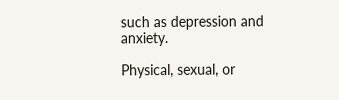such as depression and anxiety.

Physical, sexual, or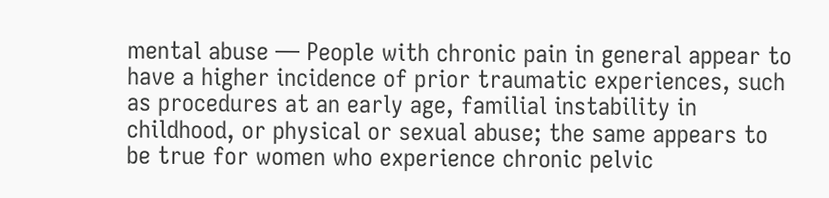mental abuse — People with chronic pain in general appear to have a higher incidence of prior traumatic experiences, such as procedures at an early age, familial instability in childhood, or physical or sexual abuse; the same appears to be true for women who experience chronic pelvic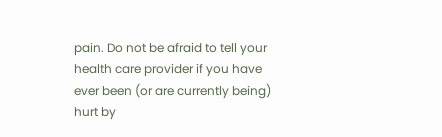pain. Do not be afraid to tell your health care provider if you have ever been (or are currently being) hurt by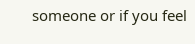someone or if you feel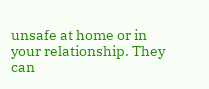unsafe at home or in your relationship. They can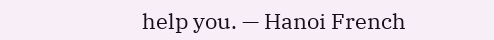help you. — Hanoi French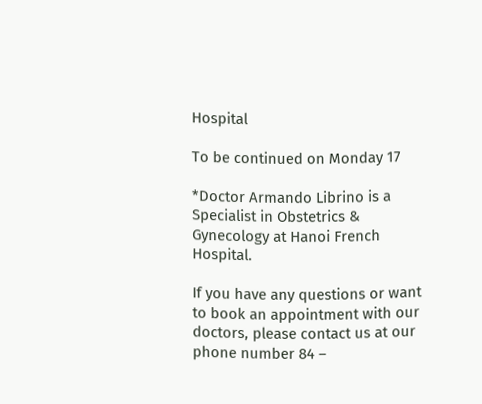Hospital

To be continued on Monday 17

*Doctor Armando Librino is a Specialist in Obstetrics & Gynecology at Hanoi French Hospital.

If you have any questions or want to book an appointment with our doctors, please contact us at our phone number 84 –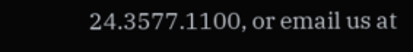24.3577.1100, or email us at